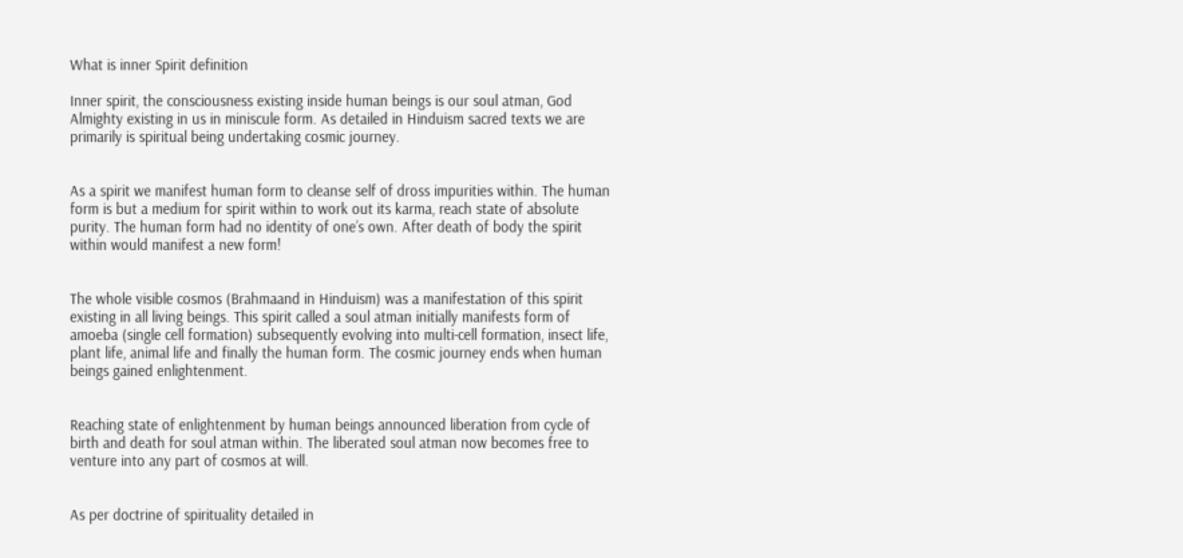What is inner Spirit definition

Inner spirit, the consciousness existing inside human beings is our soul atman, God Almighty existing in us in miniscule form. As detailed in Hinduism sacred texts we are primarily is spiritual being undertaking cosmic journey.


As a spirit we manifest human form to cleanse self of dross impurities within. The human form is but a medium for spirit within to work out its karma, reach state of absolute purity. The human form had no identity of one’s own. After death of body the spirit within would manifest a new form!


The whole visible cosmos (Brahmaand in Hinduism) was a manifestation of this spirit existing in all living beings. This spirit called a soul atman initially manifests form of amoeba (single cell formation) subsequently evolving into multi-cell formation, insect life, plant life, animal life and finally the human form. The cosmic journey ends when human beings gained enlightenment.


Reaching state of enlightenment by human beings announced liberation from cycle of birth and death for soul atman within. The liberated soul atman now becomes free to venture into any part of cosmos at will.


As per doctrine of spirituality detailed in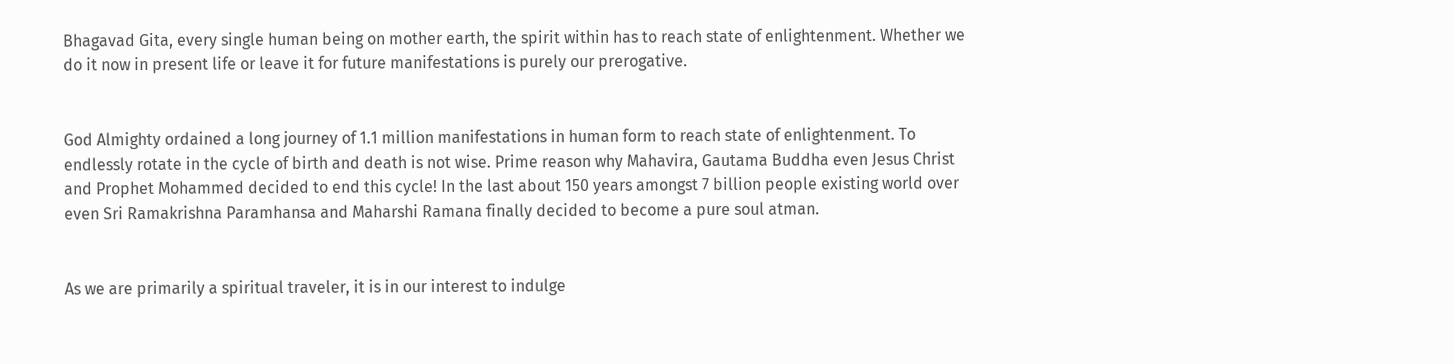Bhagavad Gita, every single human being on mother earth, the spirit within has to reach state of enlightenment. Whether we do it now in present life or leave it for future manifestations is purely our prerogative.


God Almighty ordained a long journey of 1.1 million manifestations in human form to reach state of enlightenment. To endlessly rotate in the cycle of birth and death is not wise. Prime reason why Mahavira, Gautama Buddha even Jesus Christ and Prophet Mohammed decided to end this cycle! In the last about 150 years amongst 7 billion people existing world over even Sri Ramakrishna Paramhansa and Maharshi Ramana finally decided to become a pure soul atman.


As we are primarily a spiritual traveler, it is in our interest to indulge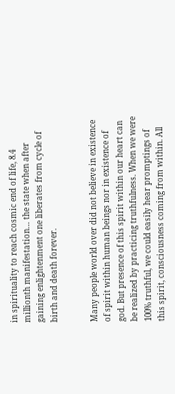in spirituality to reach cosmic end of life, 8.4 millionth manifestation… the state when after gaining enlightenment one liberates from cycle of birth and death forever.


Many people world over did not believe in existence of spirit within human beings nor in existence of god. But presence of this spirit within our heart can be realized by practicing truthfulness. When we were 100% truthful, we could easily hear promptings of this spirit, consciousness coming from within. All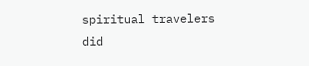spiritual travelers did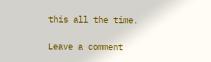this all the time.

Leave a comment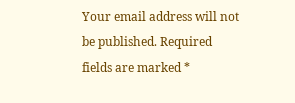Your email address will not be published. Required fields are marked *